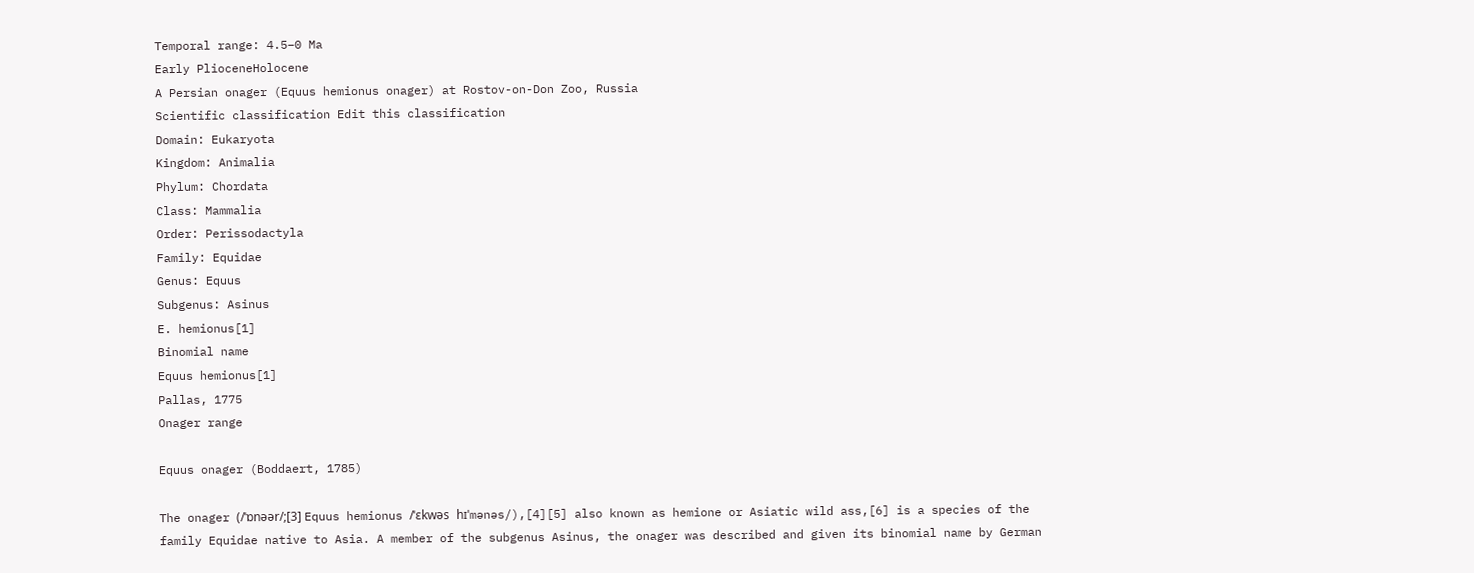Temporal range: 4.5–0 Ma
Early PlioceneHolocene
A Persian onager (Equus hemionus onager) at Rostov-on-Don Zoo, Russia
Scientific classification Edit this classification
Domain: Eukaryota
Kingdom: Animalia
Phylum: Chordata
Class: Mammalia
Order: Perissodactyla
Family: Equidae
Genus: Equus
Subgenus: Asinus
E. hemionus[1]
Binomial name
Equus hemionus[1]
Pallas, 1775
Onager range

Equus onager (Boddaert, 1785)

The onager (/ˈɒnəər/;[3] Equus hemionus /ˈɛkwəs hɪˈmənəs/),[4][5] also known as hemione or Asiatic wild ass,[6] is a species of the family Equidae native to Asia. A member of the subgenus Asinus, the onager was described and given its binomial name by German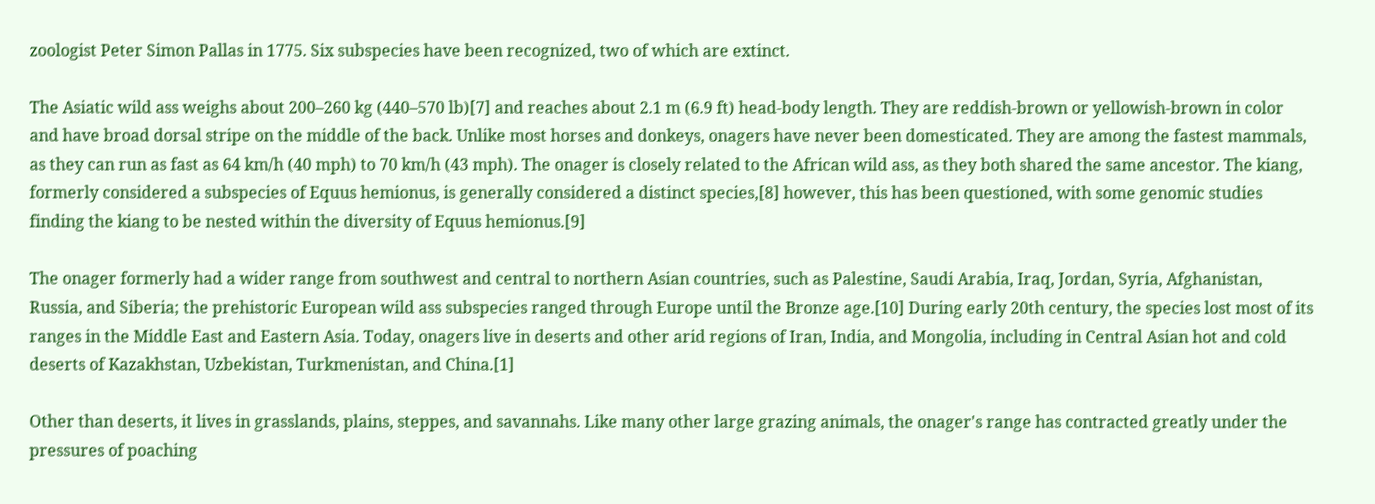zoologist Peter Simon Pallas in 1775. Six subspecies have been recognized, two of which are extinct.

The Asiatic wild ass weighs about 200–260 kg (440–570 lb)[7] and reaches about 2.1 m (6.9 ft) head-body length. They are reddish-brown or yellowish-brown in color and have broad dorsal stripe on the middle of the back. Unlike most horses and donkeys, onagers have never been domesticated. They are among the fastest mammals, as they can run as fast as 64 km/h (40 mph) to 70 km/h (43 mph). The onager is closely related to the African wild ass, as they both shared the same ancestor. The kiang, formerly considered a subspecies of Equus hemionus, is generally considered a distinct species,[8] however, this has been questioned, with some genomic studies finding the kiang to be nested within the diversity of Equus hemionus.[9]

The onager formerly had a wider range from southwest and central to northern Asian countries, such as Palestine, Saudi Arabia, Iraq, Jordan, Syria, Afghanistan, Russia, and Siberia; the prehistoric European wild ass subspecies ranged through Europe until the Bronze age.[10] During early 20th century, the species lost most of its ranges in the Middle East and Eastern Asia. Today, onagers live in deserts and other arid regions of Iran, India, and Mongolia, including in Central Asian hot and cold deserts of Kazakhstan, Uzbekistan, Turkmenistan, and China.[1]

Other than deserts, it lives in grasslands, plains, steppes, and savannahs. Like many other large grazing animals, the onager's range has contracted greatly under the pressures of poaching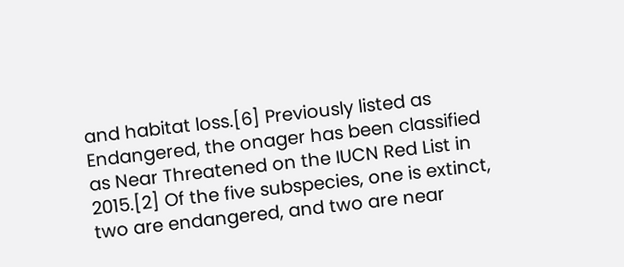and habitat loss.[6] Previously listed as Endangered, the onager has been classified as Near Threatened on the IUCN Red List in 2015.[2] Of the five subspecies, one is extinct, two are endangered, and two are near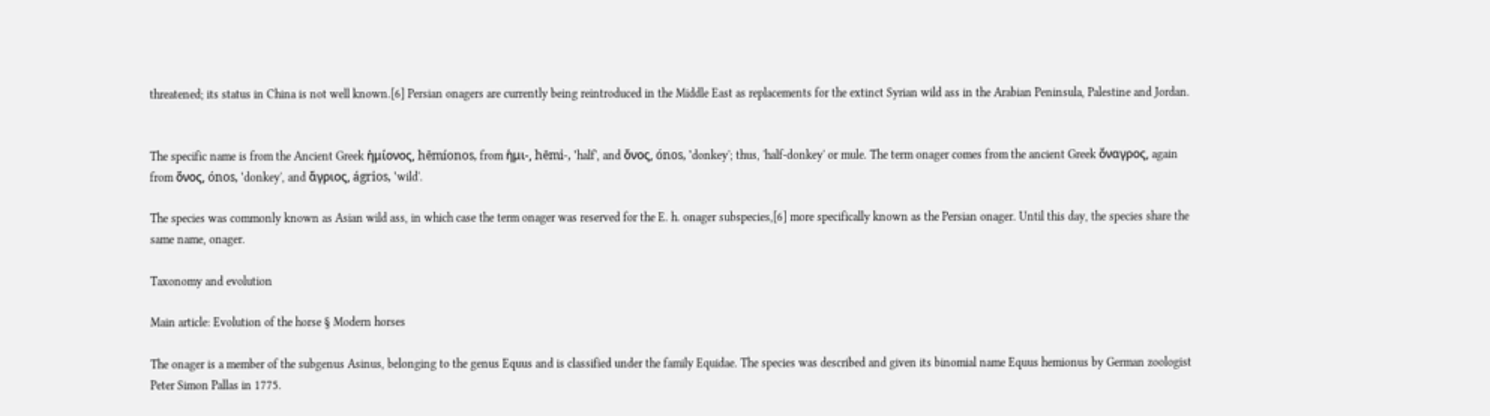threatened; its status in China is not well known.[6] Persian onagers are currently being reintroduced in the Middle East as replacements for the extinct Syrian wild ass in the Arabian Peninsula, Palestine and Jordan.


The specific name is from the Ancient Greek ἡμίονος, hēmíonos, from ἡμι-, hēmi-, 'half', and ὄνος, ónos, 'donkey'; thus, 'half-donkey' or mule. The term onager comes from the ancient Greek ὄναγρος, again from ὄνος, ónos, 'donkey', and ἄγριος, ágrios, 'wild'.

The species was commonly known as Asian wild ass, in which case the term onager was reserved for the E. h. onager subspecies,[6] more specifically known as the Persian onager. Until this day, the species share the same name, onager.

Taxonomy and evolution

Main article: Evolution of the horse § Modern horses

The onager is a member of the subgenus Asinus, belonging to the genus Equus and is classified under the family Equidae. The species was described and given its binomial name Equus hemionus by German zoologist Peter Simon Pallas in 1775.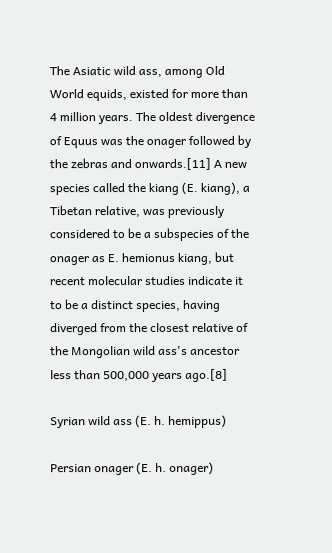The Asiatic wild ass, among Old World equids, existed for more than 4 million years. The oldest divergence of Equus was the onager followed by the zebras and onwards.[11] A new species called the kiang (E. kiang), a Tibetan relative, was previously considered to be a subspecies of the onager as E. hemionus kiang, but recent molecular studies indicate it to be a distinct species, having diverged from the closest relative of the Mongolian wild ass's ancestor less than 500,000 years ago.[8]

Syrian wild ass (E. h. hemippus)

Persian onager (E. h. onager)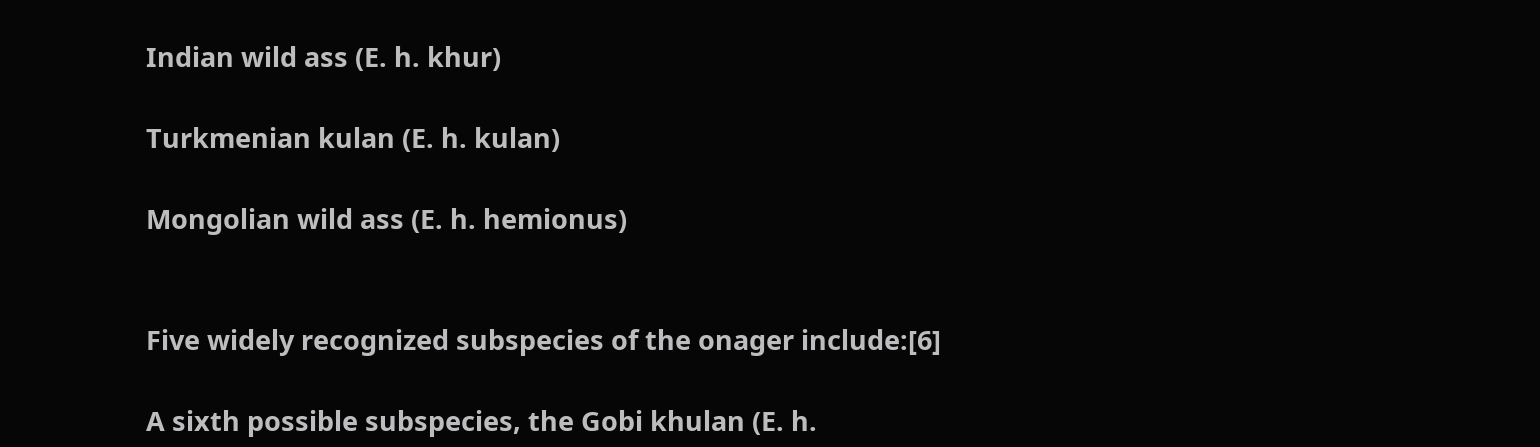Indian wild ass (E. h. khur)

Turkmenian kulan (E. h. kulan)

Mongolian wild ass (E. h. hemionus)


Five widely recognized subspecies of the onager include:[6]

A sixth possible subspecies, the Gobi khulan (E. h.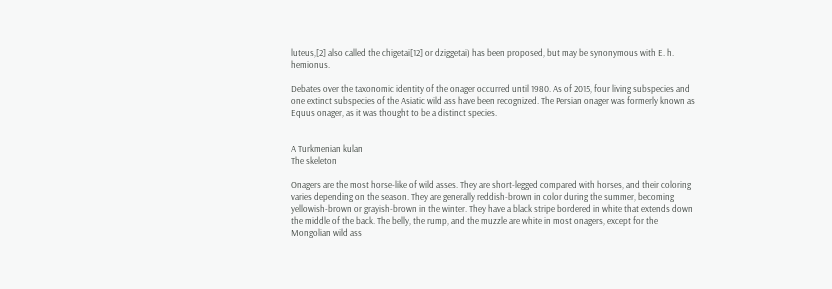luteus,[2] also called the chigetai[12] or dziggetai) has been proposed, but may be synonymous with E. h. hemionus.

Debates over the taxonomic identity of the onager occurred until 1980. As of 2015, four living subspecies and one extinct subspecies of the Asiatic wild ass have been recognized. The Persian onager was formerly known as Equus onager, as it was thought to be a distinct species.


A Turkmenian kulan
The skeleton

Onagers are the most horse-like of wild asses. They are short-legged compared with horses, and their coloring varies depending on the season. They are generally reddish-brown in color during the summer, becoming yellowish-brown or grayish-brown in the winter. They have a black stripe bordered in white that extends down the middle of the back. The belly, the rump, and the muzzle are white in most onagers, except for the Mongolian wild ass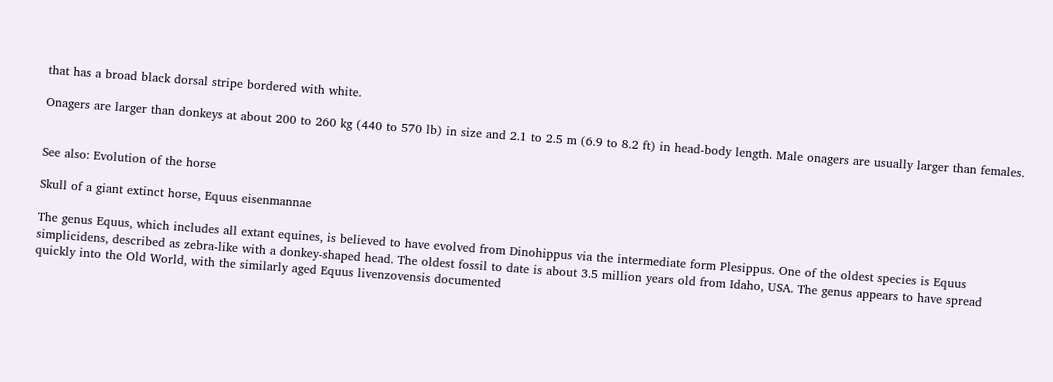that has a broad black dorsal stripe bordered with white.

Onagers are larger than donkeys at about 200 to 260 kg (440 to 570 lb) in size and 2.1 to 2.5 m (6.9 to 8.2 ft) in head-body length. Male onagers are usually larger than females.


See also: Evolution of the horse

Skull of a giant extinct horse, Equus eisenmannae

The genus Equus, which includes all extant equines, is believed to have evolved from Dinohippus via the intermediate form Plesippus. One of the oldest species is Equus simplicidens, described as zebra-like with a donkey-shaped head. The oldest fossil to date is about 3.5 million years old from Idaho, USA. The genus appears to have spread quickly into the Old World, with the similarly aged Equus livenzovensis documented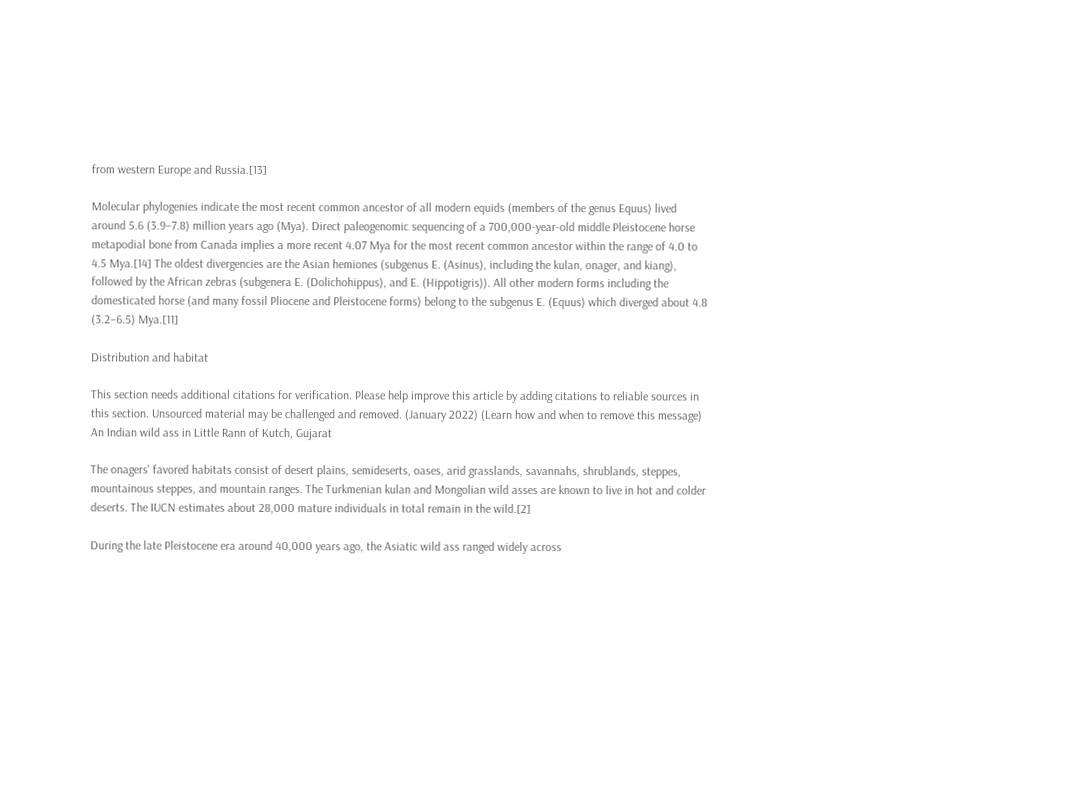from western Europe and Russia.[13]

Molecular phylogenies indicate the most recent common ancestor of all modern equids (members of the genus Equus) lived around 5.6 (3.9–7.8) million years ago (Mya). Direct paleogenomic sequencing of a 700,000-year-old middle Pleistocene horse metapodial bone from Canada implies a more recent 4.07 Mya for the most recent common ancestor within the range of 4.0 to 4.5 Mya.[14] The oldest divergencies are the Asian hemiones (subgenus E. (Asinus), including the kulan, onager, and kiang), followed by the African zebras (subgenera E. (Dolichohippus), and E. (Hippotigris)). All other modern forms including the domesticated horse (and many fossil Pliocene and Pleistocene forms) belong to the subgenus E. (Equus) which diverged about 4.8 (3.2–6.5) Mya.[11]

Distribution and habitat

This section needs additional citations for verification. Please help improve this article by adding citations to reliable sources in this section. Unsourced material may be challenged and removed. (January 2022) (Learn how and when to remove this message)
An Indian wild ass in Little Rann of Kutch, Gujarat

The onagers' favored habitats consist of desert plains, semideserts, oases, arid grasslands, savannahs, shrublands, steppes, mountainous steppes, and mountain ranges. The Turkmenian kulan and Mongolian wild asses are known to live in hot and colder deserts. The IUCN estimates about 28,000 mature individuals in total remain in the wild.[2]

During the late Pleistocene era around 40,000 years ago, the Asiatic wild ass ranged widely across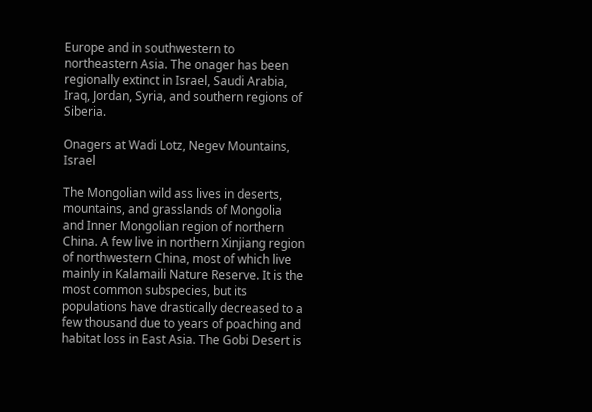Europe and in southwestern to northeastern Asia. The onager has been regionally extinct in Israel, Saudi Arabia, Iraq, Jordan, Syria, and southern regions of Siberia.

Onagers at Wadi Lotz, Negev Mountains, Israel

The Mongolian wild ass lives in deserts, mountains, and grasslands of Mongolia and Inner Mongolian region of northern China. A few live in northern Xinjiang region of northwestern China, most of which live mainly in Kalamaili Nature Reserve. It is the most common subspecies, but its populations have drastically decreased to a few thousand due to years of poaching and habitat loss in East Asia. The Gobi Desert is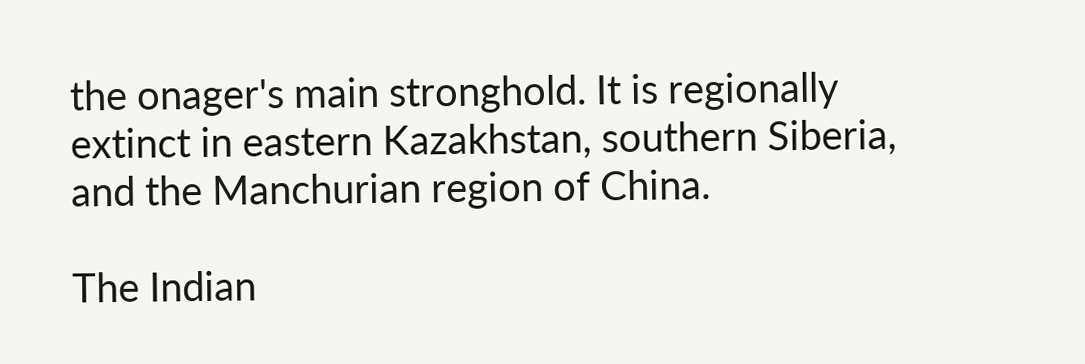the onager's main stronghold. It is regionally extinct in eastern Kazakhstan, southern Siberia, and the Manchurian region of China.

The Indian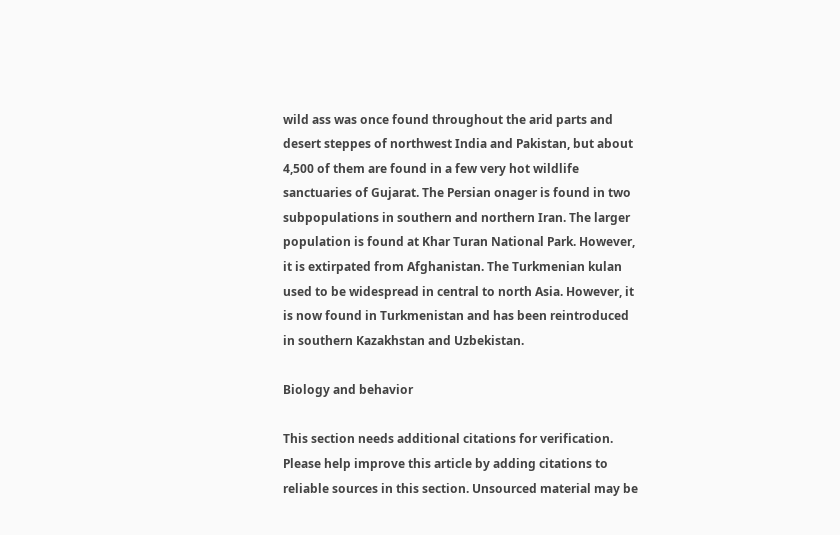wild ass was once found throughout the arid parts and desert steppes of northwest India and Pakistan, but about 4,500 of them are found in a few very hot wildlife sanctuaries of Gujarat. The Persian onager is found in two subpopulations in southern and northern Iran. The larger population is found at Khar Turan National Park. However, it is extirpated from Afghanistan. The Turkmenian kulan used to be widespread in central to north Asia. However, it is now found in Turkmenistan and has been reintroduced in southern Kazakhstan and Uzbekistan.

Biology and behavior

This section needs additional citations for verification. Please help improve this article by adding citations to reliable sources in this section. Unsourced material may be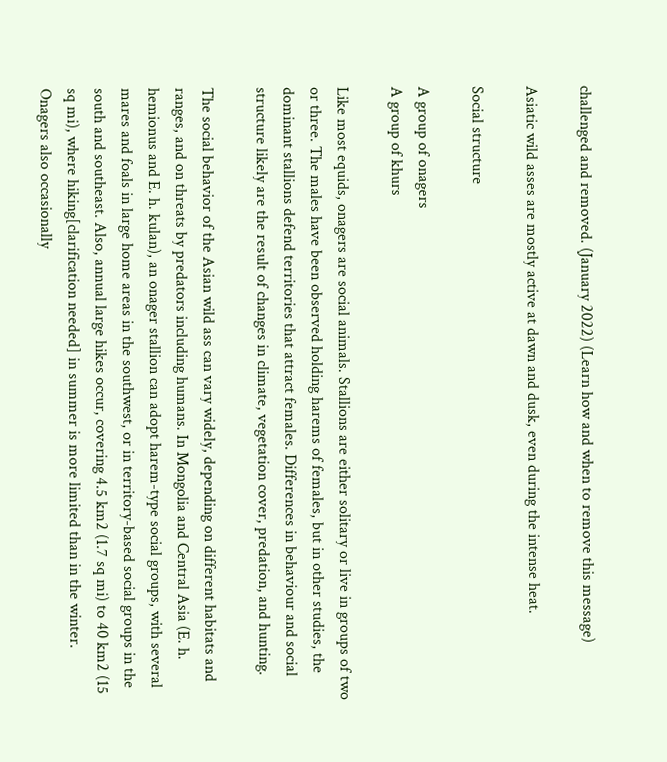challenged and removed. (January 2022) (Learn how and when to remove this message)

Asiatic wild asses are mostly active at dawn and dusk, even during the intense heat.

Social structure

A group of onagers
A group of khurs

Like most equids, onagers are social animals. Stallions are either solitary or live in groups of two or three. The males have been observed holding harems of females, but in other studies, the dominant stallions defend territories that attract females. Differences in behaviour and social structure likely are the result of changes in climate, vegetation cover, predation, and hunting.

The social behavior of the Asian wild ass can vary widely, depending on different habitats and ranges, and on threats by predators including humans. In Mongolia and Central Asia (E. h. hemionus and E. h. kulan), an onager stallion can adopt harem-type social groups, with several mares and foals in large home areas in the southwest, or in territory-based social groups in the south and southeast. Also, annual large hikes occur, covering 4.5 km2 (1.7 sq mi) to 40 km2 (15 sq mi), where hiking[clarification needed] in summer is more limited than in the winter. Onagers also occasionally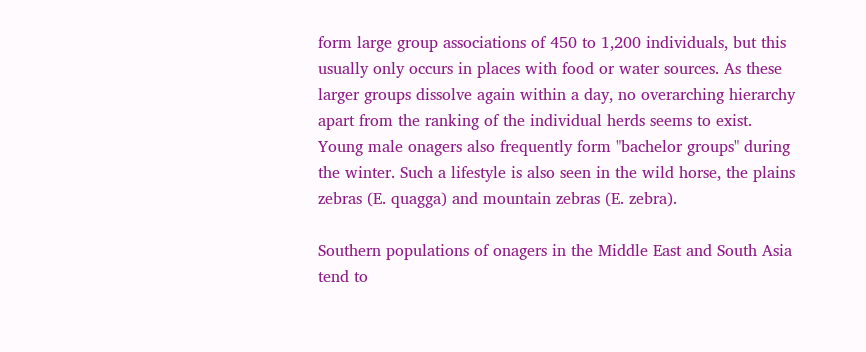form large group associations of 450 to 1,200 individuals, but this usually only occurs in places with food or water sources. As these larger groups dissolve again within a day, no overarching hierarchy apart from the ranking of the individual herds seems to exist. Young male onagers also frequently form "bachelor groups" during the winter. Such a lifestyle is also seen in the wild horse, the plains zebras (E. quagga) and mountain zebras (E. zebra).

Southern populations of onagers in the Middle East and South Asia tend to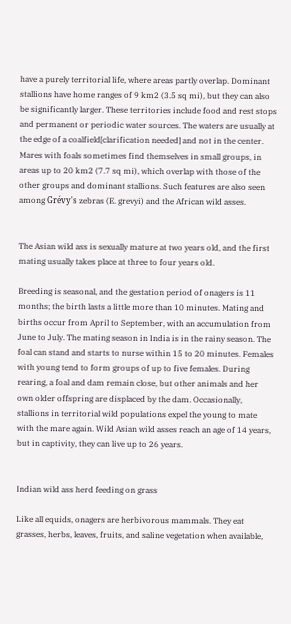have a purely territorial life, where areas partly overlap. Dominant stallions have home ranges of 9 km2 (3.5 sq mi), but they can also be significantly larger. These territories include food and rest stops and permanent or periodic water sources. The waters are usually at the edge of a coalfield[clarification needed] and not in the center. Mares with foals sometimes find themselves in small groups, in areas up to 20 km2 (7.7 sq mi), which overlap with those of the other groups and dominant stallions. Such features are also seen among Grévy's zebras (E. grevyi) and the African wild asses.


The Asian wild ass is sexually mature at two years old, and the first mating usually takes place at three to four years old.

Breeding is seasonal, and the gestation period of onagers is 11 months; the birth lasts a little more than 10 minutes. Mating and births occur from April to September, with an accumulation from June to July. The mating season in India is in the rainy season. The foal can stand and starts to nurse within 15 to 20 minutes. Females with young tend to form groups of up to five females. During rearing, a foal and dam remain close, but other animals and her own older offspring are displaced by the dam. Occasionally, stallions in territorial wild populations expel the young to mate with the mare again. Wild Asian wild asses reach an age of 14 years, but in captivity, they can live up to 26 years.


Indian wild ass herd feeding on grass

Like all equids, onagers are herbivorous mammals. They eat grasses, herbs, leaves, fruits, and saline vegetation when available,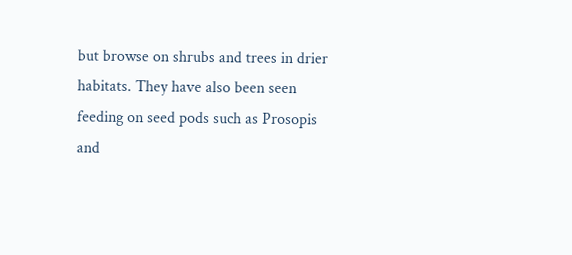but browse on shrubs and trees in drier habitats. They have also been seen feeding on seed pods such as Prosopis and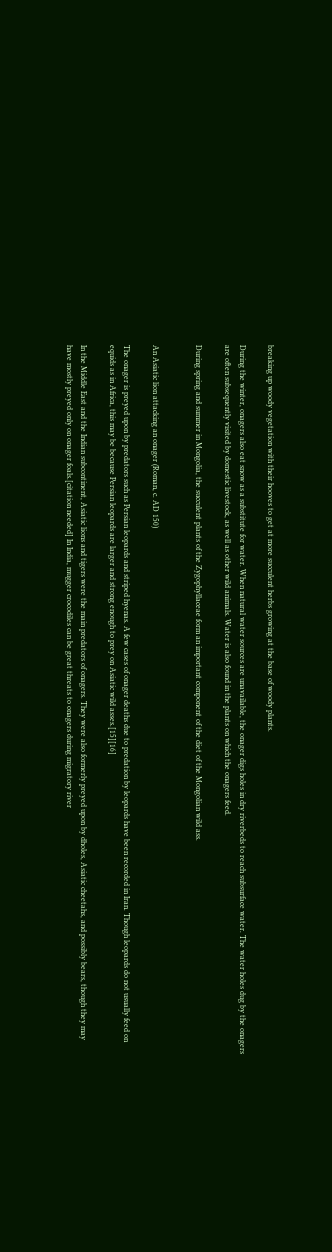breaking up woody vegetation with their hooves to get at more succulent herbs growing at the base of woody plants.

During the winter, onagers also eat snow as a substitute for water. When natural water sources are unavailable, the onager digs holes in dry riverbeds to reach subsurface water. The water holes dug by the onagers are often subsequently visited by domestic livestock, as well as other wild animals. Water is also found in the plants on which the onagers feed.

During spring and summer in Mongolia, the succulent plants of the Zygophyllaceae form an important component of the diet of the Mongolian wild ass.


An Asiatic lion attacking an onager (Roman, c. AD 150)

The onager is preyed upon by predators such as Persian leopards and striped hyenas. A few cases of onager deaths due to predation by leopards have been recorded in Iran. Though leopards do not usually feed on equids as in Africa, this may be because Persian leopards are larger and strong enough to prey on Asiatic wild asses.[15][16]

In the Middle East and the Indian subcontinent, Asiatic lions and tigers were the main predators of onagers. They were also formerly preyed upon by dholes, Asiatic cheetahs, and possibly bears, though they may have mostly preyed only on onager foals.[citation needed] In India, mugger crocodiles can be great threats to onagers during migratory river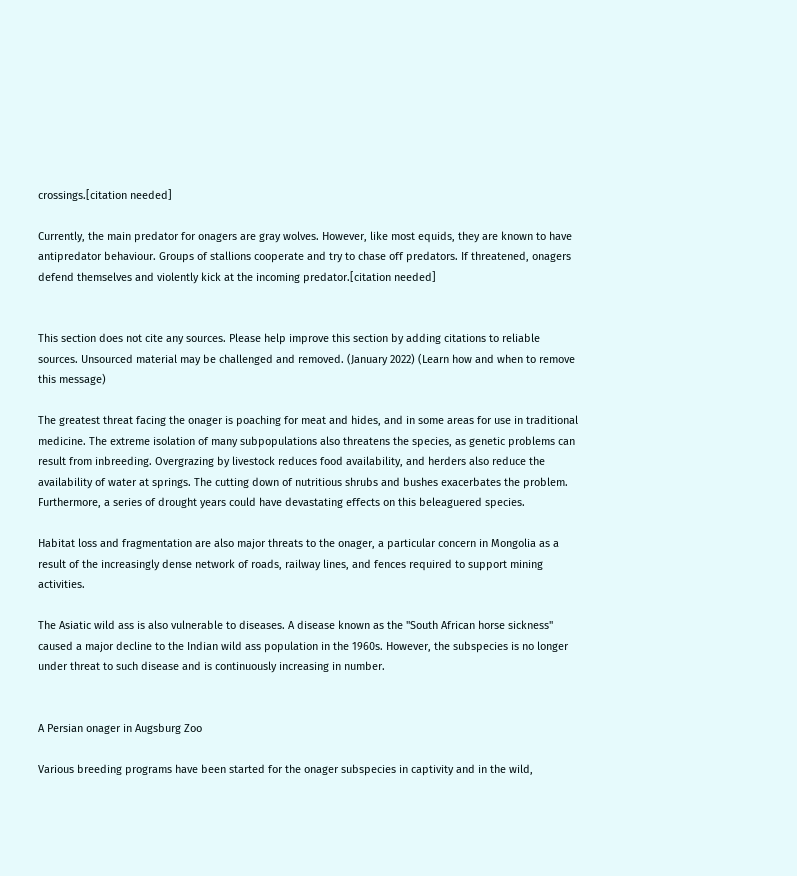crossings.[citation needed]

Currently, the main predator for onagers are gray wolves. However, like most equids, they are known to have antipredator behaviour. Groups of stallions cooperate and try to chase off predators. If threatened, onagers defend themselves and violently kick at the incoming predator.[citation needed]


This section does not cite any sources. Please help improve this section by adding citations to reliable sources. Unsourced material may be challenged and removed. (January 2022) (Learn how and when to remove this message)

The greatest threat facing the onager is poaching for meat and hides, and in some areas for use in traditional medicine. The extreme isolation of many subpopulations also threatens the species, as genetic problems can result from inbreeding. Overgrazing by livestock reduces food availability, and herders also reduce the availability of water at springs. The cutting down of nutritious shrubs and bushes exacerbates the problem. Furthermore, a series of drought years could have devastating effects on this beleaguered species.

Habitat loss and fragmentation are also major threats to the onager, a particular concern in Mongolia as a result of the increasingly dense network of roads, railway lines, and fences required to support mining activities.

The Asiatic wild ass is also vulnerable to diseases. A disease known as the "South African horse sickness" caused a major decline to the Indian wild ass population in the 1960s. However, the subspecies is no longer under threat to such disease and is continuously increasing in number.


A Persian onager in Augsburg Zoo

Various breeding programs have been started for the onager subspecies in captivity and in the wild,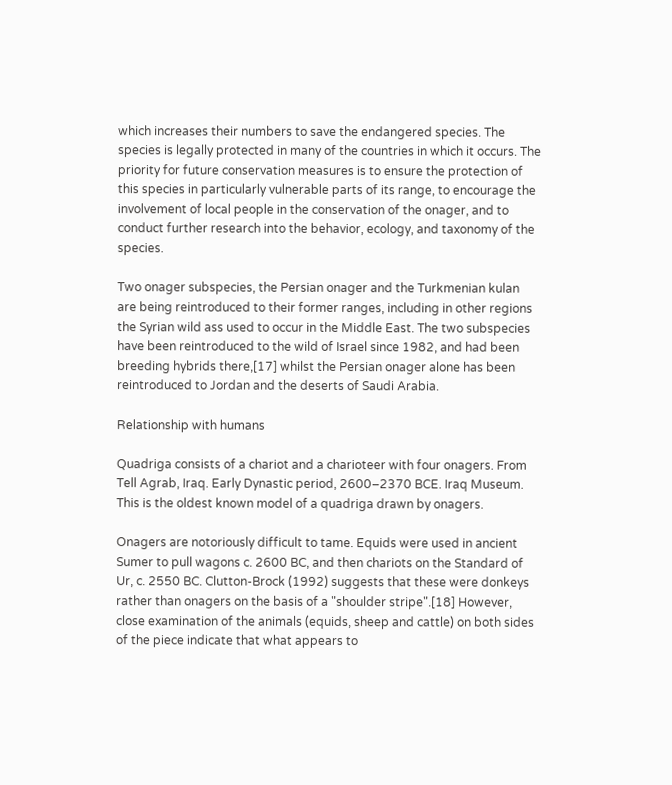which increases their numbers to save the endangered species. The species is legally protected in many of the countries in which it occurs. The priority for future conservation measures is to ensure the protection of this species in particularly vulnerable parts of its range, to encourage the involvement of local people in the conservation of the onager, and to conduct further research into the behavior, ecology, and taxonomy of the species.

Two onager subspecies, the Persian onager and the Turkmenian kulan are being reintroduced to their former ranges, including in other regions the Syrian wild ass used to occur in the Middle East. The two subspecies have been reintroduced to the wild of Israel since 1982, and had been breeding hybrids there,[17] whilst the Persian onager alone has been reintroduced to Jordan and the deserts of Saudi Arabia.

Relationship with humans

Quadriga consists of a chariot and a charioteer with four onagers. From Tell Agrab, Iraq. Early Dynastic period, 2600–2370 BCE. Iraq Museum. This is the oldest known model of a quadriga drawn by onagers.

Onagers are notoriously difficult to tame. Equids were used in ancient Sumer to pull wagons c. 2600 BC, and then chariots on the Standard of Ur, c. 2550 BC. Clutton-Brock (1992) suggests that these were donkeys rather than onagers on the basis of a "shoulder stripe".[18] However, close examination of the animals (equids, sheep and cattle) on both sides of the piece indicate that what appears to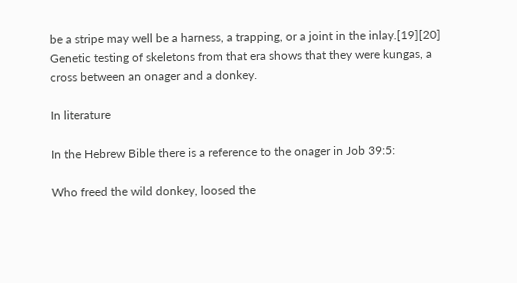be a stripe may well be a harness, a trapping, or a joint in the inlay.[19][20] Genetic testing of skeletons from that era shows that they were kungas, a cross between an onager and a donkey.

In literature

In the Hebrew Bible there is a reference to the onager in Job 39:5:

Who freed the wild donkey, loosed the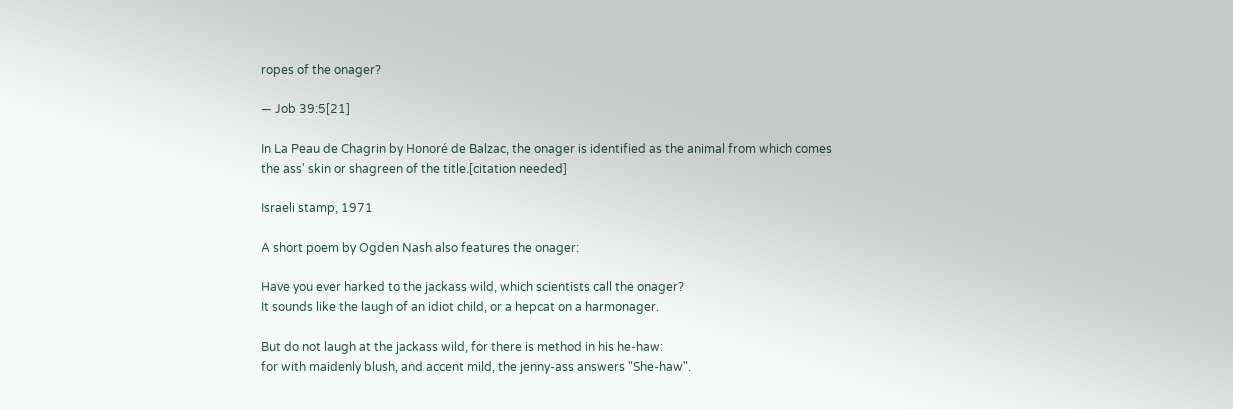ropes of the onager?

— Job 39:5[21]

In La Peau de Chagrin by Honoré de Balzac, the onager is identified as the animal from which comes the ass' skin or shagreen of the title.[citation needed]

Israeli stamp, 1971

A short poem by Ogden Nash also features the onager:

Have you ever harked to the jackass wild, which scientists call the onager?
It sounds like the laugh of an idiot child, or a hepcat on a harmonager.

But do not laugh at the jackass wild, for there is method in his he-haw:
for with maidenly blush, and accent mild, the jenny-ass answers "She-haw".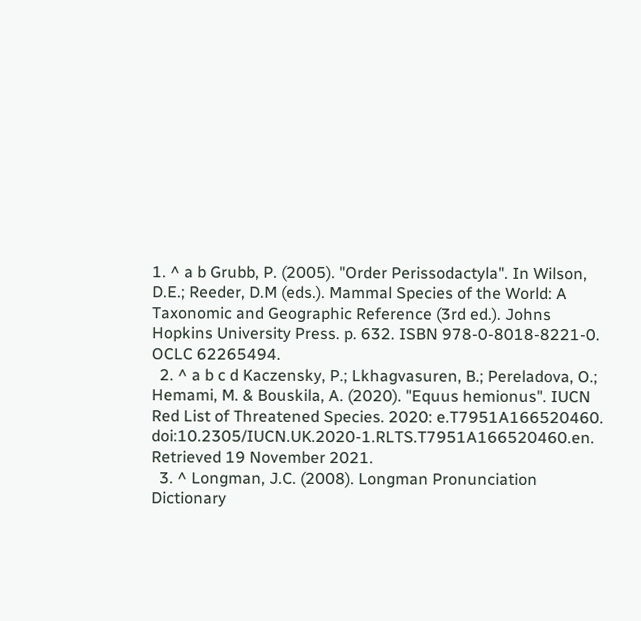1. ^ a b Grubb, P. (2005). "Order Perissodactyla". In Wilson, D.E.; Reeder, D.M (eds.). Mammal Species of the World: A Taxonomic and Geographic Reference (3rd ed.). Johns Hopkins University Press. p. 632. ISBN 978-0-8018-8221-0. OCLC 62265494.
  2. ^ a b c d Kaczensky, P.; Lkhagvasuren, B.; Pereladova, O.; Hemami, M. & Bouskila, A. (2020). "Equus hemionus". IUCN Red List of Threatened Species. 2020: e.T7951A166520460. doi:10.2305/IUCN.UK.2020-1.RLTS.T7951A166520460.en. Retrieved 19 November 2021.
  3. ^ Longman, J.C. (2008). Longman Pronunciation Dictionary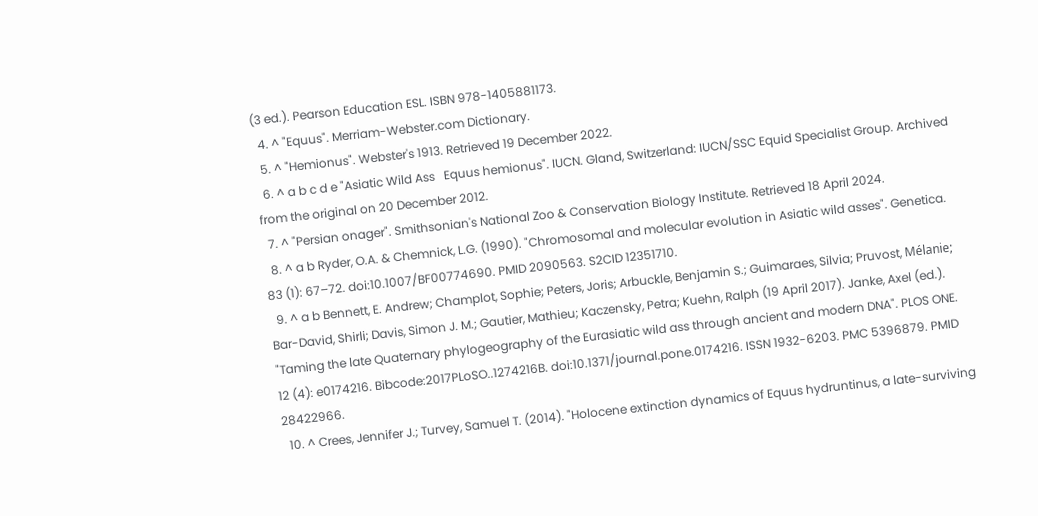(3 ed.). Pearson Education ESL. ISBN 978-1405881173.
  4. ^ "Equus". Merriam-Webster.com Dictionary.
  5. ^ "Hemionus". Webster's 1913. Retrieved 19 December 2022.
  6. ^ a b c d e "Asiatic Wild Ass   Equus hemionus". IUCN. Gland, Switzerland: IUCN/SSC Equid Specialist Group. Archived from the original on 20 December 2012.
  7. ^ "Persian onager". Smithsonian's National Zoo & Conservation Biology Institute. Retrieved 18 April 2024.
  8. ^ a b Ryder, O.A. & Chemnick, L.G. (1990). "Chromosomal and molecular evolution in Asiatic wild asses". Genetica. 83 (1): 67–72. doi:10.1007/BF00774690. PMID 2090563. S2CID 12351710.
  9. ^ a b Bennett, E. Andrew; Champlot, Sophie; Peters, Joris; Arbuckle, Benjamin S.; Guimaraes, Silvia; Pruvost, Mélanie; Bar-David, Shirli; Davis, Simon J. M.; Gautier, Mathieu; Kaczensky, Petra; Kuehn, Ralph (19 April 2017). Janke, Axel (ed.). "Taming the late Quaternary phylogeography of the Eurasiatic wild ass through ancient and modern DNA". PLOS ONE. 12 (4): e0174216. Bibcode:2017PLoSO..1274216B. doi:10.1371/journal.pone.0174216. ISSN 1932-6203. PMC 5396879. PMID 28422966.
  10. ^ Crees, Jennifer J.; Turvey, Samuel T. (2014). "Holocene extinction dynamics of Equus hydruntinus, a late-surviving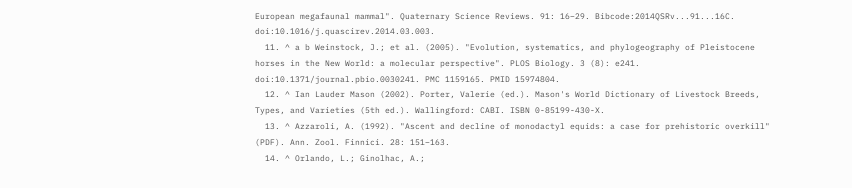European megafaunal mammal". Quaternary Science Reviews. 91: 16–29. Bibcode:2014QSRv...91...16C. doi:10.1016/j.quascirev.2014.03.003.
  11. ^ a b Weinstock, J.; et al. (2005). "Evolution, systematics, and phylogeography of Pleistocene horses in the New World: a molecular perspective". PLOS Biology. 3 (8): e241. doi:10.1371/journal.pbio.0030241. PMC 1159165. PMID 15974804.
  12. ^ Ian Lauder Mason (2002). Porter, Valerie (ed.). Mason's World Dictionary of Livestock Breeds, Types, and Varieties (5th ed.). Wallingford: CABI. ISBN 0-85199-430-X.
  13. ^ Azzaroli, A. (1992). "Ascent and decline of monodactyl equids: a case for prehistoric overkill" (PDF). Ann. Zool. Finnici. 28: 151–163.
  14. ^ Orlando, L.; Ginolhac, A.;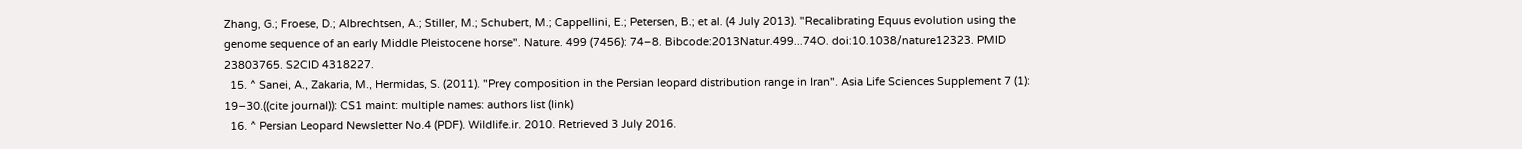Zhang, G.; Froese, D.; Albrechtsen, A.; Stiller, M.; Schubert, M.; Cappellini, E.; Petersen, B.; et al. (4 July 2013). "Recalibrating Equus evolution using the genome sequence of an early Middle Pleistocene horse". Nature. 499 (7456): 74–8. Bibcode:2013Natur.499...74O. doi:10.1038/nature12323. PMID 23803765. S2CID 4318227.
  15. ^ Sanei, A., Zakaria, M., Hermidas, S. (2011). "Prey composition in the Persian leopard distribution range in Iran". Asia Life Sciences Supplement 7 (1): 19−30.((cite journal)): CS1 maint: multiple names: authors list (link)
  16. ^ Persian Leopard Newsletter No.4 (PDF). Wildlife.ir. 2010. Retrieved 3 July 2016.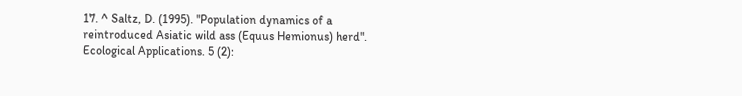17. ^ Saltz, D. (1995). "Population dynamics of a reintroduced Asiatic wild ass (Equus Hemionus) herd". Ecological Applications. 5 (2):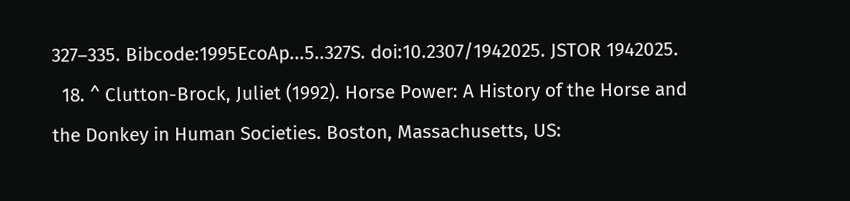327–335. Bibcode:1995EcoAp...5..327S. doi:10.2307/1942025. JSTOR 1942025.
  18. ^ Clutton-Brock, Juliet (1992). Horse Power: A History of the Horse and the Donkey in Human Societies. Boston, Massachusetts, US: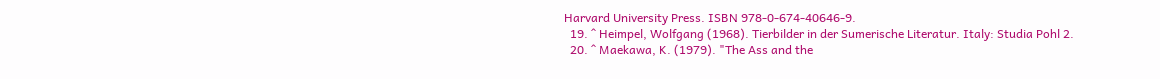Harvard University Press. ISBN 978-0-674-40646-9.
  19. ^ Heimpel, Wolfgang (1968). Tierbilder in der Sumerische Literatur. Italy: Studia Pohl 2.
  20. ^ Maekawa, K. (1979). "The Ass and the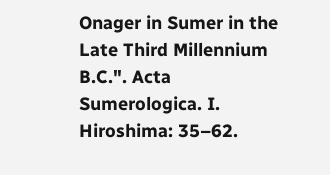Onager in Sumer in the Late Third Millennium B.C.". Acta Sumerologica. I. Hiroshima: 35–62.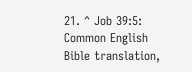21. ^ Job 39:5: Common English Bible translation,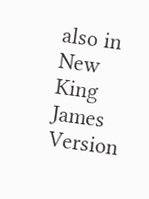also in New King James Version